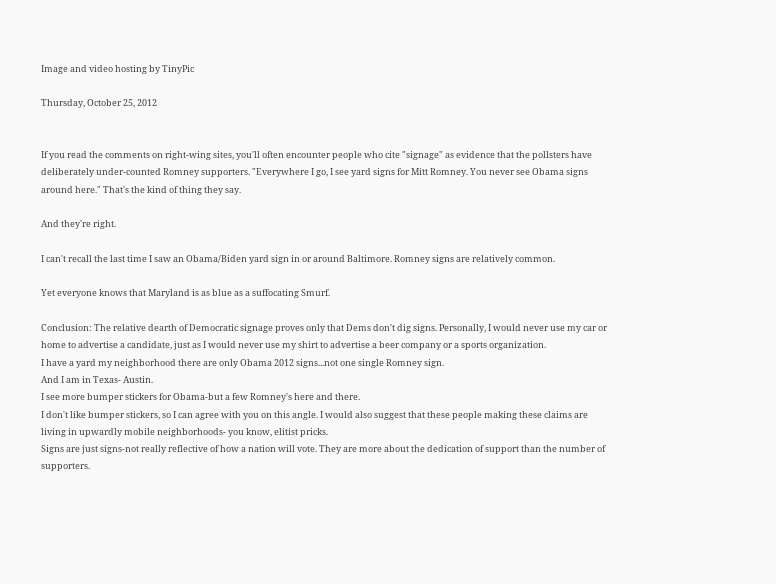Image and video hosting by TinyPic

Thursday, October 25, 2012


If you read the comments on right-wing sites, you'll often encounter people who cite "signage" as evidence that the pollsters have deliberately under-counted Romney supporters. "Everywhere I go, I see yard signs for Mitt Romney. You never see Obama signs around here." That's the kind of thing they say.

And they're right.

I can't recall the last time I saw an Obama/Biden yard sign in or around Baltimore. Romney signs are relatively common.

Yet everyone knows that Maryland is as blue as a suffocating Smurf.

Conclusion: The relative dearth of Democratic signage proves only that Dems don't dig signs. Personally, I would never use my car or home to advertise a candidate, just as I would never use my shirt to advertise a beer company or a sports organization.
I have a yard my neighborhood there are only Obama 2012 signs...not one single Romney sign.
And I am in Texas- Austin.
I see more bumper stickers for Obama-but a few Romney's here and there.
I don't like bumper stickers, so I can agree with you on this angle. I would also suggest that these people making these claims are living in upwardly mobile neighborhoods- you know, elitist pricks.
Signs are just signs-not really reflective of how a nation will vote. They are more about the dedication of support than the number of supporters.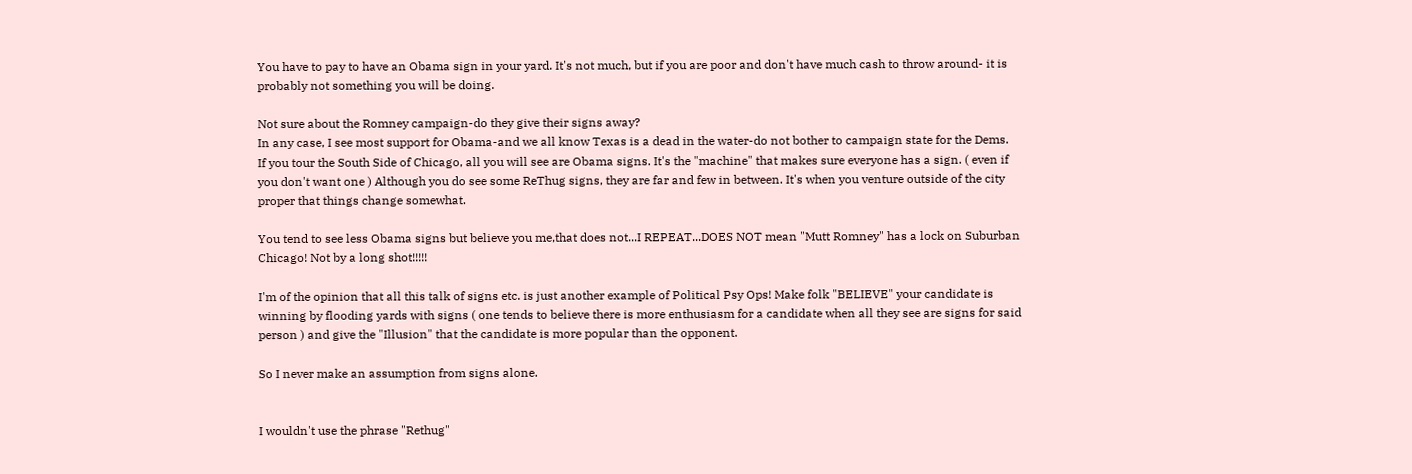You have to pay to have an Obama sign in your yard. It's not much, but if you are poor and don't have much cash to throw around- it is probably not something you will be doing.

Not sure about the Romney campaign-do they give their signs away?
In any case, I see most support for Obama-and we all know Texas is a dead in the water-do not bother to campaign state for the Dems.
If you tour the South Side of Chicago, all you will see are Obama signs. It's the "machine" that makes sure everyone has a sign. ( even if you don't want one ) Although you do see some ReThug signs, they are far and few in between. It's when you venture outside of the city proper that things change somewhat.

You tend to see less Obama signs but believe you me,that does not...I REPEAT...DOES NOT mean "Mutt Romney" has a lock on Suburban Chicago! Not by a long shot!!!!!

I'm of the opinion that all this talk of signs etc. is just another example of Political Psy Ops! Make folk "BELIEVE" your candidate is winning by flooding yards with signs ( one tends to believe there is more enthusiasm for a candidate when all they see are signs for said person ) and give the "Illusion" that the candidate is more popular than the opponent.

So I never make an assumption from signs alone.


I wouldn't use the phrase "Rethug"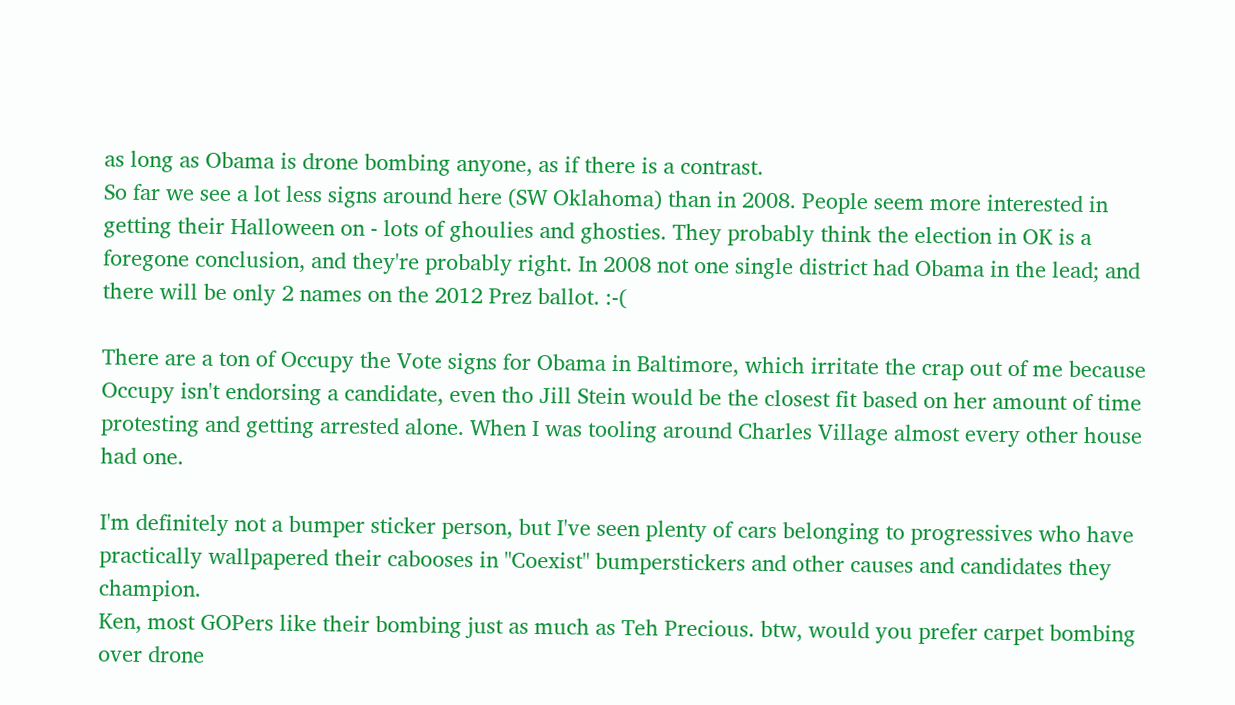as long as Obama is drone bombing anyone, as if there is a contrast.
So far we see a lot less signs around here (SW Oklahoma) than in 2008. People seem more interested in getting their Halloween on - lots of ghoulies and ghosties. They probably think the election in OK is a foregone conclusion, and they're probably right. In 2008 not one single district had Obama in the lead; and there will be only 2 names on the 2012 Prez ballot. :-(

There are a ton of Occupy the Vote signs for Obama in Baltimore, which irritate the crap out of me because Occupy isn't endorsing a candidate, even tho Jill Stein would be the closest fit based on her amount of time protesting and getting arrested alone. When I was tooling around Charles Village almost every other house had one.

I'm definitely not a bumper sticker person, but I've seen plenty of cars belonging to progressives who have practically wallpapered their cabooses in "Coexist" bumperstickers and other causes and candidates they champion.
Ken, most GOPers like their bombing just as much as Teh Precious. btw, would you prefer carpet bombing over drone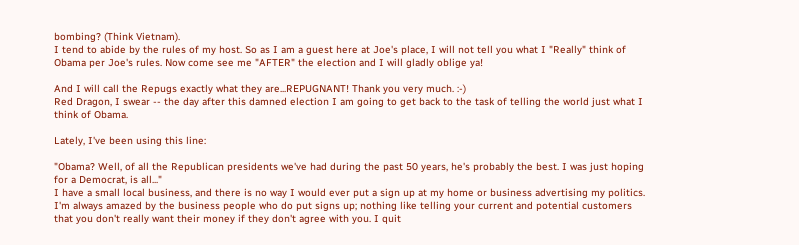bombing? (Think Vietnam).
I tend to abide by the rules of my host. So as I am a guest here at Joe's place, I will not tell you what I "Really" think of Obama per Joe's rules. Now come see me "AFTER" the election and I will gladly oblige ya!

And I will call the Repugs exactly what they are...REPUGNANT! Thank you very much. :-)
Red Dragon, I swear -- the day after this damned election I am going to get back to the task of telling the world just what I think of Obama.

Lately, I've been using this line:

"Obama? Well, of all the Republican presidents we've had during the past 50 years, he's probably the best. I was just hoping for a Democrat, is all..."
I have a small local business, and there is no way I would ever put a sign up at my home or business advertising my politics. I'm always amazed by the business people who do put signs up; nothing like telling your current and potential customers that you don't really want their money if they don't agree with you. I quit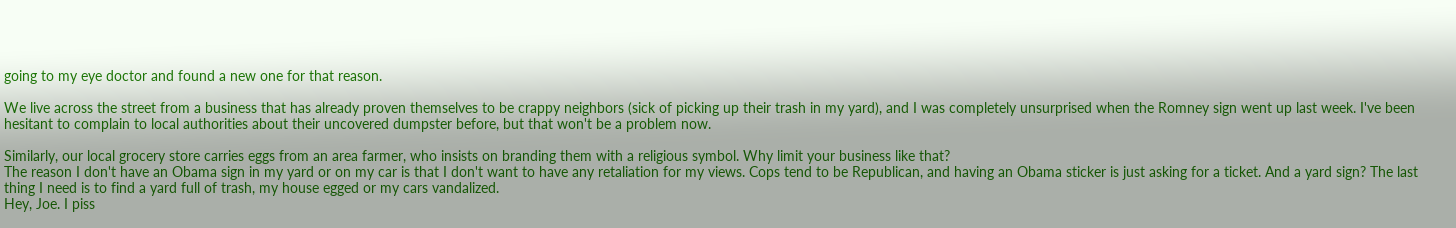going to my eye doctor and found a new one for that reason.

We live across the street from a business that has already proven themselves to be crappy neighbors (sick of picking up their trash in my yard), and I was completely unsurprised when the Romney sign went up last week. I've been hesitant to complain to local authorities about their uncovered dumpster before, but that won't be a problem now.

Similarly, our local grocery store carries eggs from an area farmer, who insists on branding them with a religious symbol. Why limit your business like that?
The reason I don't have an Obama sign in my yard or on my car is that I don't want to have any retaliation for my views. Cops tend to be Republican, and having an Obama sticker is just asking for a ticket. And a yard sign? The last thing I need is to find a yard full of trash, my house egged or my cars vandalized.
Hey, Joe. I piss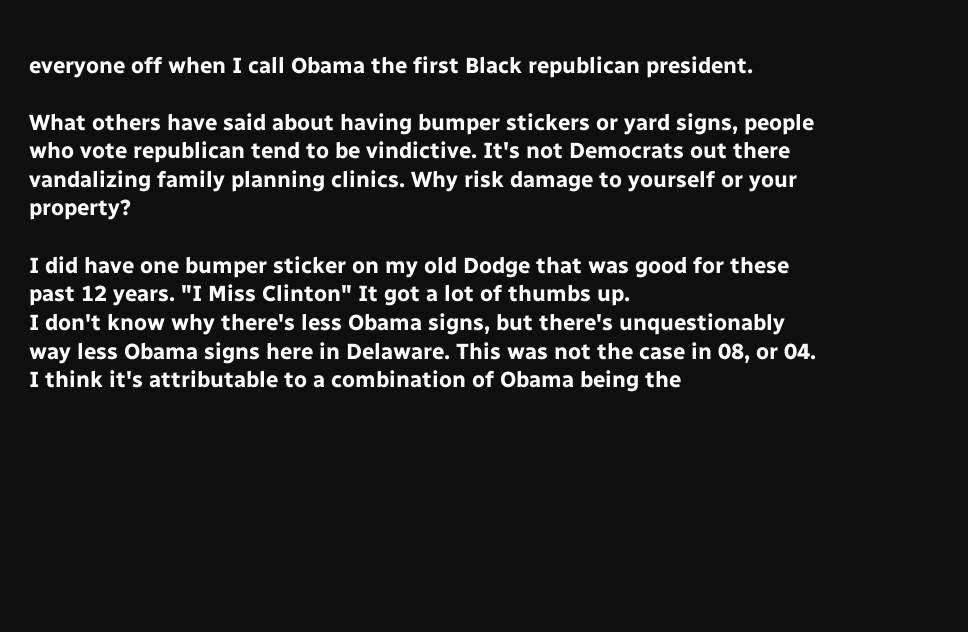everyone off when I call Obama the first Black republican president.

What others have said about having bumper stickers or yard signs, people who vote republican tend to be vindictive. It's not Democrats out there vandalizing family planning clinics. Why risk damage to yourself or your property?

I did have one bumper sticker on my old Dodge that was good for these past 12 years. "I Miss Clinton" It got a lot of thumbs up.
I don't know why there's less Obama signs, but there's unquestionably way less Obama signs here in Delaware. This was not the case in 08, or 04. I think it's attributable to a combination of Obama being the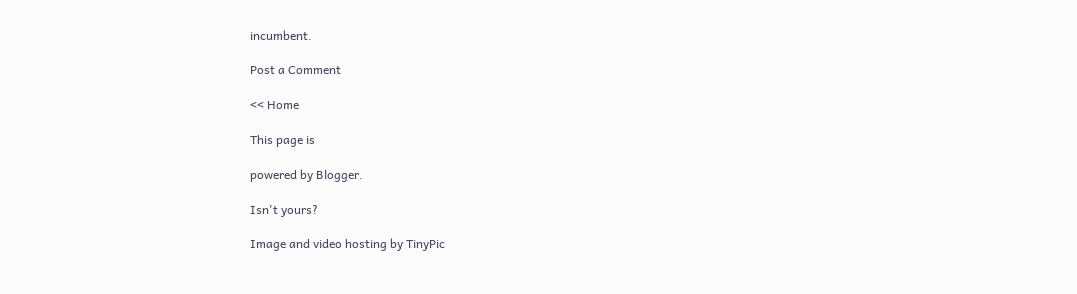incumbent.

Post a Comment

<< Home

This page is

powered by Blogger.

Isn't yours?

Image and video hosting by TinyPic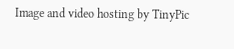Image and video hosting by TinyPic